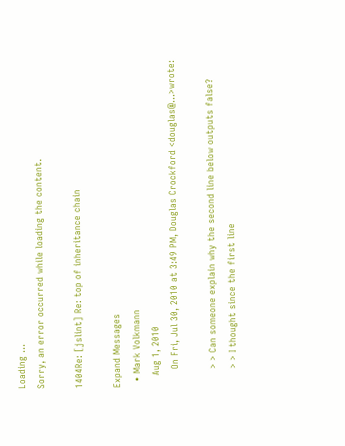Loading ...
Sorry, an error occurred while loading the content.

1404Re: [jslint] Re: top of inheritance chain

Expand Messages
  • Mark Volkmann
    Aug 1, 2010
      On Fri, Jul 30, 2010 at 3:49 PM, Douglas Crockford <douglas@...>wrote:

      > > Can someone explain why the second line below outputs false?
      > > I thought since the first line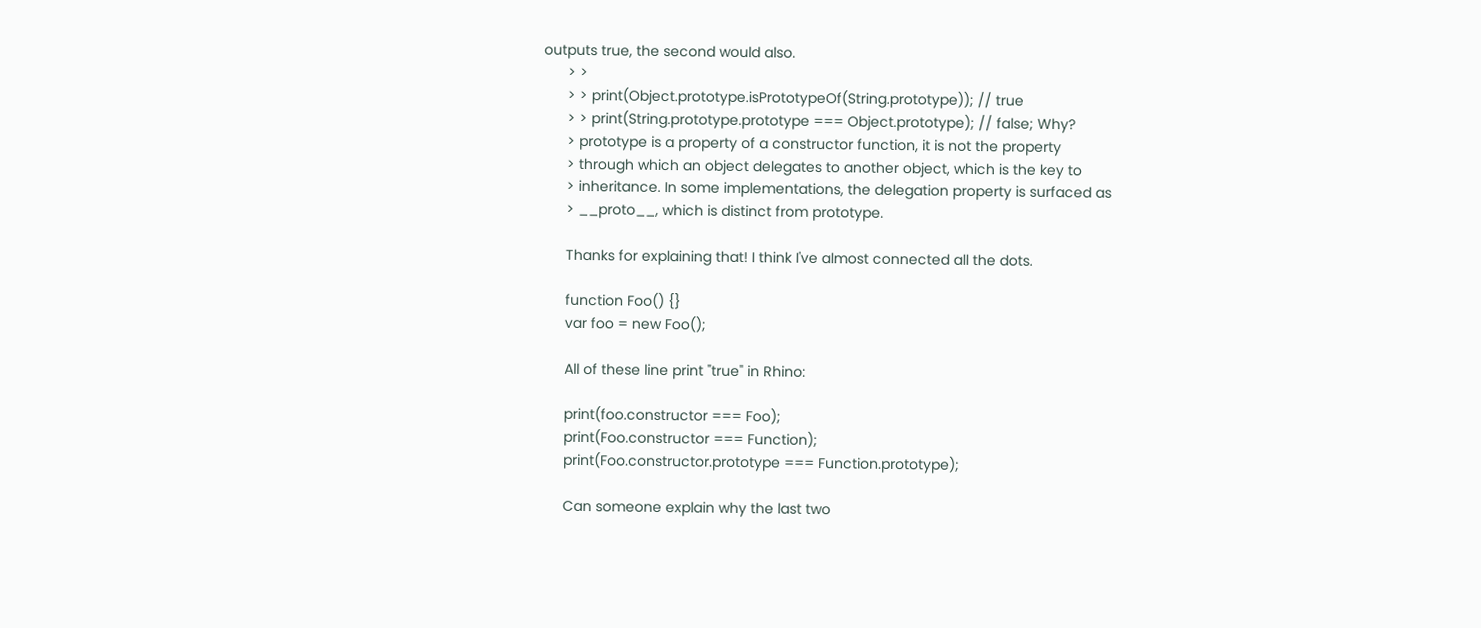outputs true, the second would also.
      > >
      > > print(Object.prototype.isPrototypeOf(String.prototype)); // true
      > > print(String.prototype.prototype === Object.prototype); // false; Why?
      > prototype is a property of a constructor function, it is not the property
      > through which an object delegates to another object, which is the key to
      > inheritance. In some implementations, the delegation property is surfaced as
      > __proto__, which is distinct from prototype.

      Thanks for explaining that! I think I've almost connected all the dots.

      function Foo() {}
      var foo = new Foo();

      All of these line print "true" in Rhino:

      print(foo.constructor === Foo);
      print(Foo.constructor === Function);
      print(Foo.constructor.prototype === Function.prototype);

      Can someone explain why the last two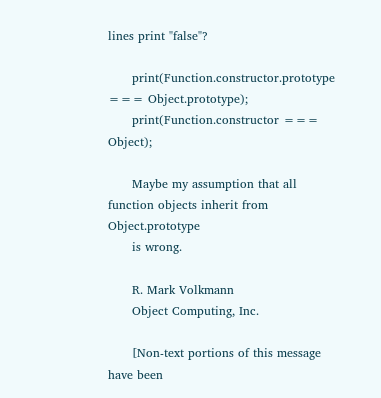lines print "false"?

      print(Function.constructor.prototype === Object.prototype);
      print(Function.constructor === Object);

      Maybe my assumption that all function objects inherit from Object.prototype
      is wrong.

      R. Mark Volkmann
      Object Computing, Inc.

      [Non-text portions of this message have been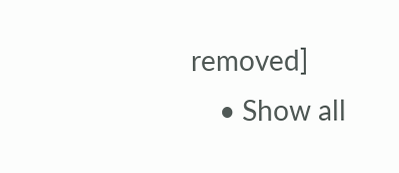removed]
    • Show all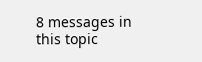8 messages in this topic